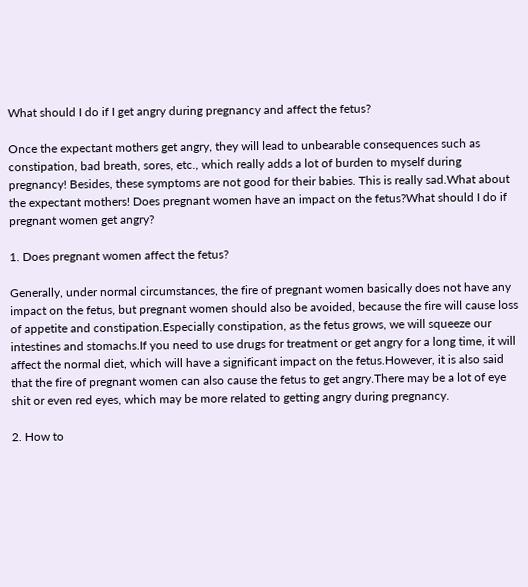What should I do if I get angry during pregnancy and affect the fetus?

Once the expectant mothers get angry, they will lead to unbearable consequences such as constipation, bad breath, sores, etc., which really adds a lot of burden to myself during pregnancy! Besides, these symptoms are not good for their babies. This is really sad.What about the expectant mothers! Does pregnant women have an impact on the fetus?What should I do if pregnant women get angry?

1. Does pregnant women affect the fetus?

Generally, under normal circumstances, the fire of pregnant women basically does not have any impact on the fetus, but pregnant women should also be avoided, because the fire will cause loss of appetite and constipation.Especially constipation, as the fetus grows, we will squeeze our intestines and stomachs.If you need to use drugs for treatment or get angry for a long time, it will affect the normal diet, which will have a significant impact on the fetus.However, it is also said that the fire of pregnant women can also cause the fetus to get angry.There may be a lot of eye shit or even red eyes, which may be more related to getting angry during pregnancy.

2. How to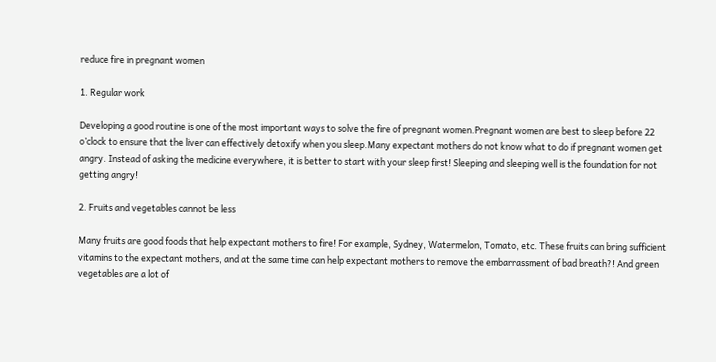reduce fire in pregnant women

1. Regular work

Developing a good routine is one of the most important ways to solve the fire of pregnant women.Pregnant women are best to sleep before 22 o’clock to ensure that the liver can effectively detoxify when you sleep.Many expectant mothers do not know what to do if pregnant women get angry. Instead of asking the medicine everywhere, it is better to start with your sleep first! Sleeping and sleeping well is the foundation for not getting angry!

2. Fruits and vegetables cannot be less

Many fruits are good foods that help expectant mothers to fire! For example, Sydney, Watermelon, Tomato, etc. These fruits can bring sufficient vitamins to the expectant mothers, and at the same time can help expectant mothers to remove the embarrassment of bad breath?! And green vegetables are a lot of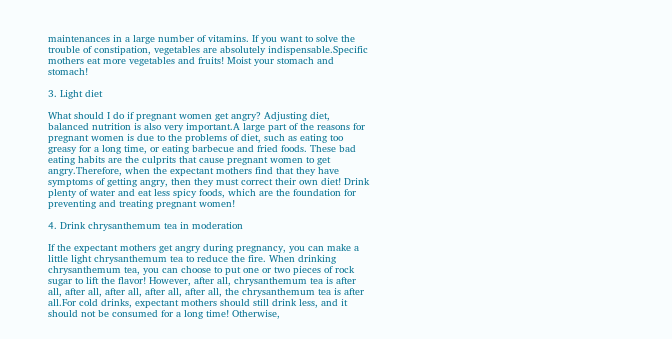maintenances in a large number of vitamins. If you want to solve the trouble of constipation, vegetables are absolutely indispensable.Specific mothers eat more vegetables and fruits! Moist your stomach and stomach!

3. Light diet

What should I do if pregnant women get angry? Adjusting diet, balanced nutrition is also very important.A large part of the reasons for pregnant women is due to the problems of diet, such as eating too greasy for a long time, or eating barbecue and fried foods. These bad eating habits are the culprits that cause pregnant women to get angry.Therefore, when the expectant mothers find that they have symptoms of getting angry, then they must correct their own diet! Drink plenty of water and eat less spicy foods, which are the foundation for preventing and treating pregnant women!

4. Drink chrysanthemum tea in moderation

If the expectant mothers get angry during pregnancy, you can make a little light chrysanthemum tea to reduce the fire. When drinking chrysanthemum tea, you can choose to put one or two pieces of rock sugar to lift the flavor! However, after all, chrysanthemum tea is after all, after all, after all, after all, after all, the chrysanthemum tea is after all.For cold drinks, expectant mothers should still drink less, and it should not be consumed for a long time! Otherwise,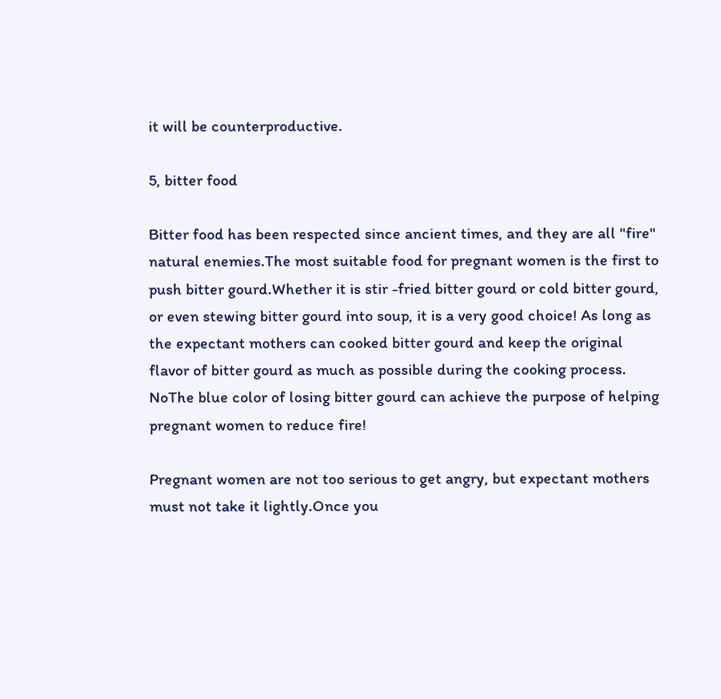it will be counterproductive.

5, bitter food

Bitter food has been respected since ancient times, and they are all "fire" natural enemies.The most suitable food for pregnant women is the first to push bitter gourd.Whether it is stir -fried bitter gourd or cold bitter gourd, or even stewing bitter gourd into soup, it is a very good choice! As long as the expectant mothers can cooked bitter gourd and keep the original flavor of bitter gourd as much as possible during the cooking process. NoThe blue color of losing bitter gourd can achieve the purpose of helping pregnant women to reduce fire!

Pregnant women are not too serious to get angry, but expectant mothers must not take it lightly.Once you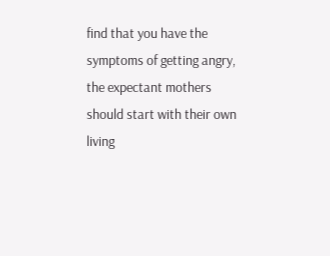find that you have the symptoms of getting angry, the expectant mothers should start with their own living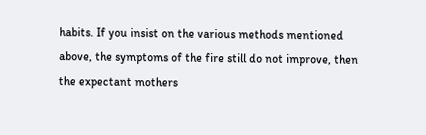habits. If you insist on the various methods mentioned above, the symptoms of the fire still do not improve, then the expectant mothers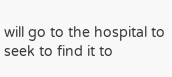will go to the hospital to seek to find it to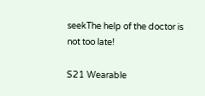seekThe help of the doctor is not too late!

S21 Wearable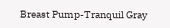Breast Pump-Tranquil Gray